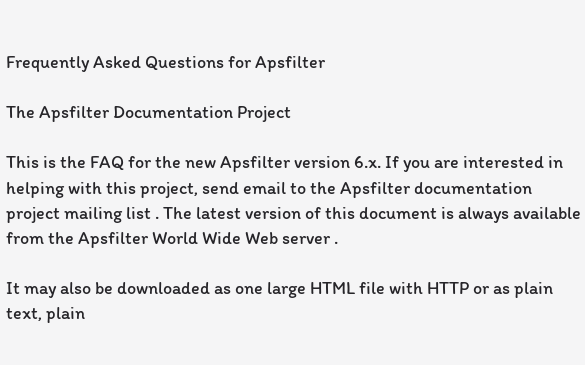Frequently Asked Questions for Apsfilter

The Apsfilter Documentation Project

This is the FAQ for the new Apsfilter version 6.x. If you are interested in helping with this project, send email to the Apsfilter documentation project mailing list . The latest version of this document is always available from the Apsfilter World Wide Web server .

It may also be downloaded as one large HTML file with HTTP or as plain text, plain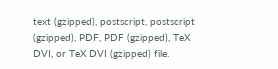text (gzipped), postscript, postscript (gzipped), PDF, PDF (gzipped), TeX DVI, or TeX DVI (gzipped) file.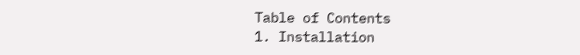Table of Contents
1. Installation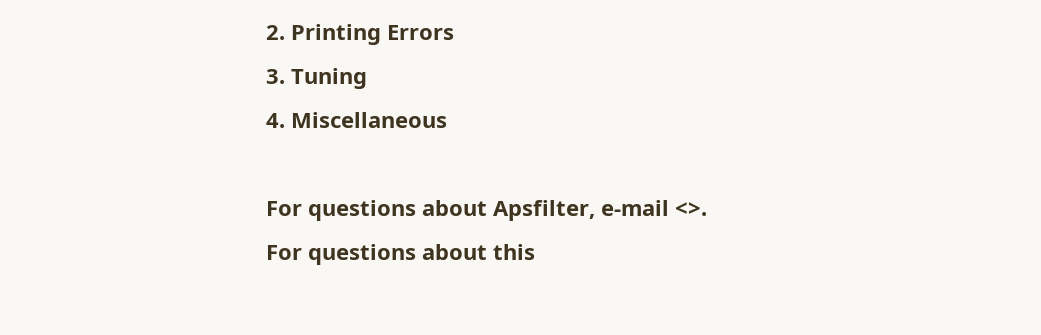2. Printing Errors
3. Tuning
4. Miscellaneous

For questions about Apsfilter, e-mail <>.
For questions about this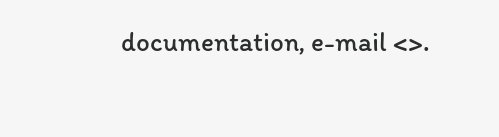documentation, e-mail <>.